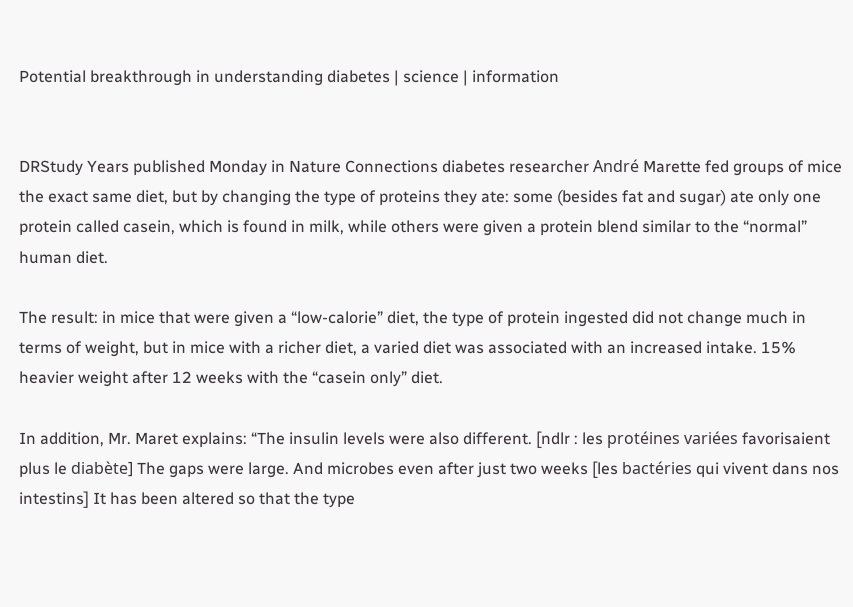Potential breakthrough in understanding diabetes | science | information


DRStudy Years published Monday in Nature Connections diabetes researcher André Marette fed groups of mice the exact same diet, but by changing the type of proteins they ate: some (besides fat and sugar) ate only one protein called casein, which is found in milk, while others were given a protein blend similar to the “normal” human diet.

The result: in mice that were given a “low-calorie” diet, the type of protein ingested did not change much in terms of weight, but in mice with a richer diet, a varied diet was associated with an increased intake. 15% heavier weight after 12 weeks with the “casein only” diet.

In addition, Mr. Maret explains: “The insulin levels were also different. [ndlr : les protéines variées favorisaient plus le diabète] The gaps were large. And microbes even after just two weeks [les bactéries qui vivent dans nos intestins] It has been altered so that the type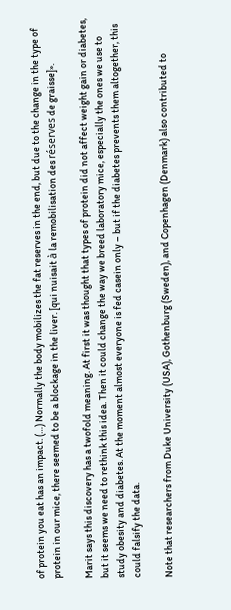of protein you eat has an impact. (…) Normally the body mobilizes the fat reserves in the end, but due to the change in the type of protein in our mice, there seemed to be a blockage in the liver. [qui nuisait à la remobilisation des réserves de graisse]».

Marit says this discovery has a twofold meaning. At first it was thought that types of protein did not affect weight gain or diabetes, but it seems we need to rethink this idea. Then it could change the way we breed laboratory mice, especially the ones we use to study obesity and diabetes. At the moment almost everyone is fed casein only – but if the diabetes prevents them altogether, this could falsify the data.

Note that researchers from Duke University (USA), Gothenburg (Sweden), and Copenhagen (Denmark) also contributed to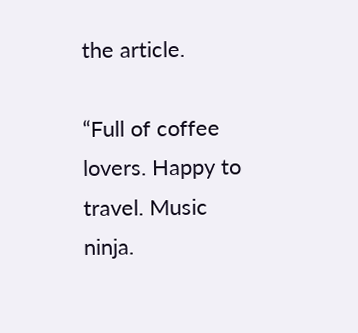the article.

“Full of coffee lovers. Happy to travel. Music ninja.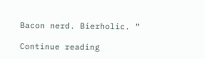Bacon nerd. Bierholic. “

Continue reading